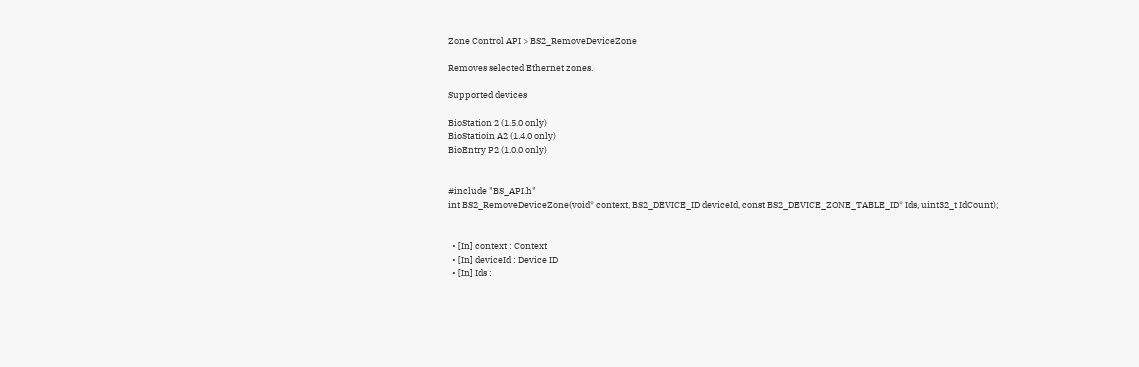Zone Control API > BS2_RemoveDeviceZone

Removes selected Ethernet zones.

Supported devices

BioStation 2 (1.5.0 only)
BioStatioin A2 (1.4.0 only)
BioEntry P2 (1.0.0 only)


#include "BS_API.h"
int BS2_RemoveDeviceZone(void* context, BS2_DEVICE_ID deviceId, const BS2_DEVICE_ZONE_TABLE_ID* Ids, uint32_t IdCount);


  • [In] context : Context
  • [In] deviceId : Device ID
  • [In] Ids :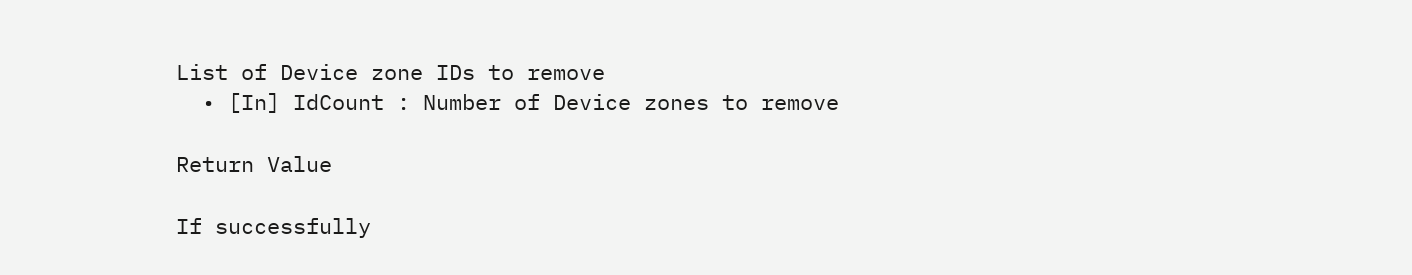List of Device zone IDs to remove
  • [In] IdCount : Number of Device zones to remove

Return Value

If successfully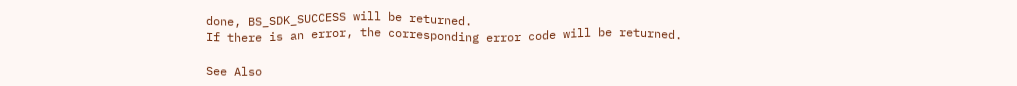done, BS_SDK_SUCCESS will be returned.
If there is an error, the corresponding error code will be returned.

See Also